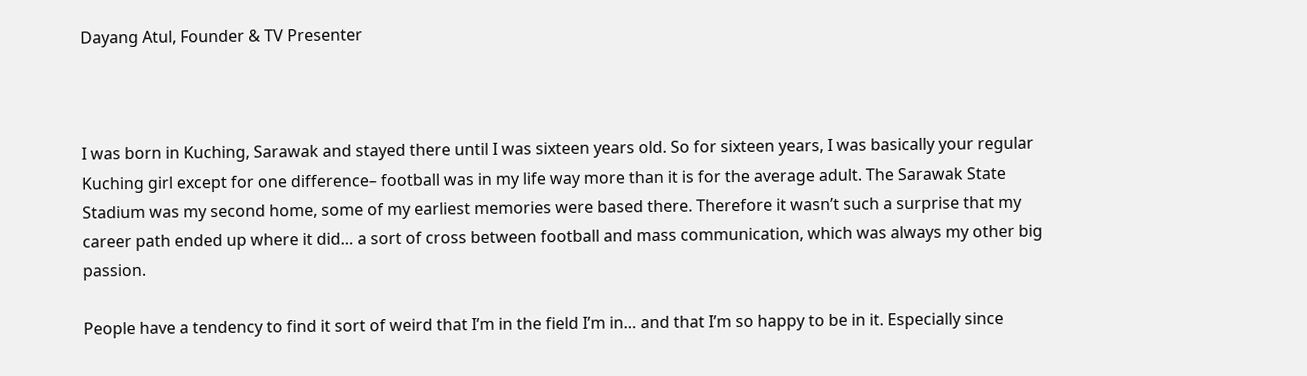Dayang Atul, Founder & TV Presenter



I was born in Kuching, Sarawak and stayed there until I was sixteen years old. So for sixteen years, I was basically your regular Kuching girl except for one difference– football was in my life way more than it is for the average adult. The Sarawak State Stadium was my second home, some of my earliest memories were based there. Therefore it wasn’t such a surprise that my career path ended up where it did… a sort of cross between football and mass communication, which was always my other big passion.

People have a tendency to find it sort of weird that I’m in the field I’m in… and that I’m so happy to be in it. Especially since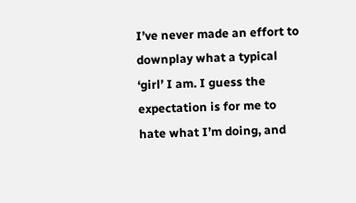I’ve never made an effort to downplay what a typical ‘girl’ I am. I guess the expectation is for me to hate what I’m doing, and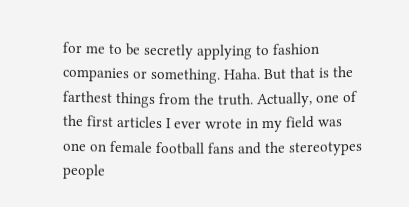for me to be secretly applying to fashion companies or something. Haha. But that is the farthest things from the truth. Actually, one of the first articles I ever wrote in my field was one on female football fans and the stereotypes people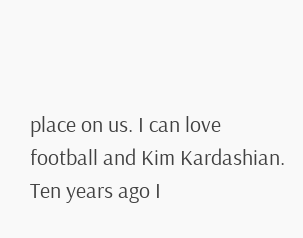place on us. I can love football and Kim Kardashian. Ten years ago I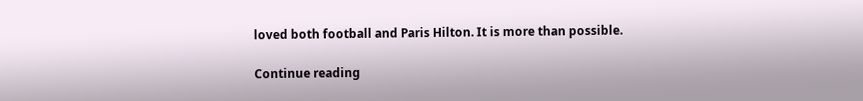loved both football and Paris Hilton. It is more than possible.

Continue reading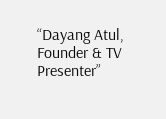“Dayang Atul, Founder & TV Presenter”